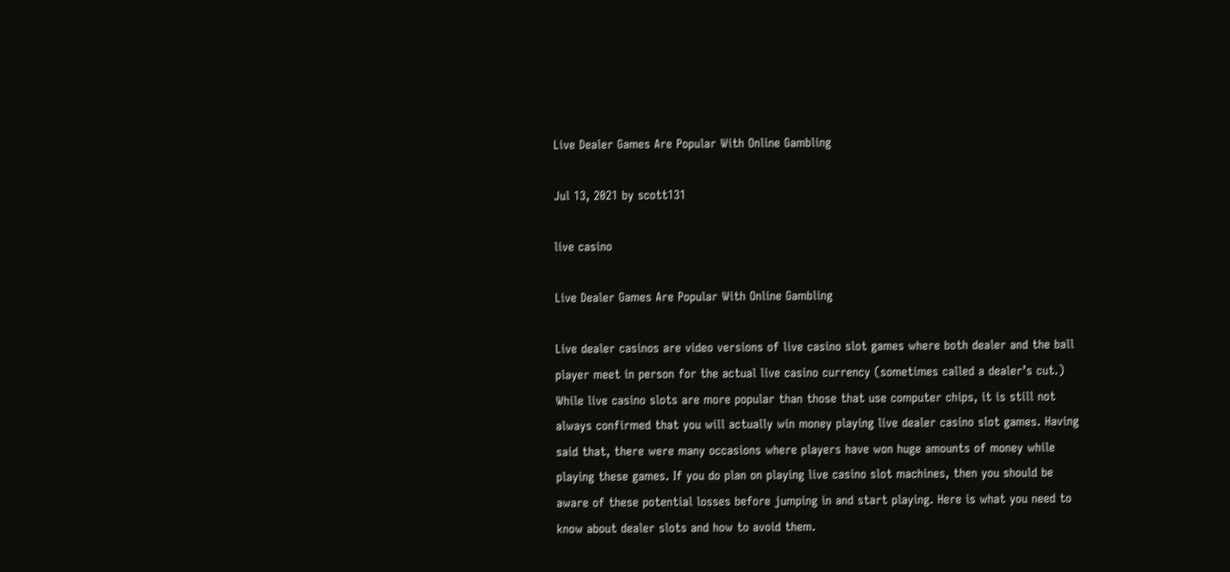Live Dealer Games Are Popular With Online Gambling

Jul 13, 2021 by scott131

live casino

Live Dealer Games Are Popular With Online Gambling

Live dealer casinos are video versions of live casino slot games where both dealer and the ball player meet in person for the actual live casino currency (sometimes called a dealer’s cut.) While live casino slots are more popular than those that use computer chips, it is still not always confirmed that you will actually win money playing live dealer casino slot games. Having said that, there were many occasions where players have won huge amounts of money while playing these games. If you do plan on playing live casino slot machines, then you should be aware of these potential losses before jumping in and start playing. Here is what you need to know about dealer slots and how to avoid them.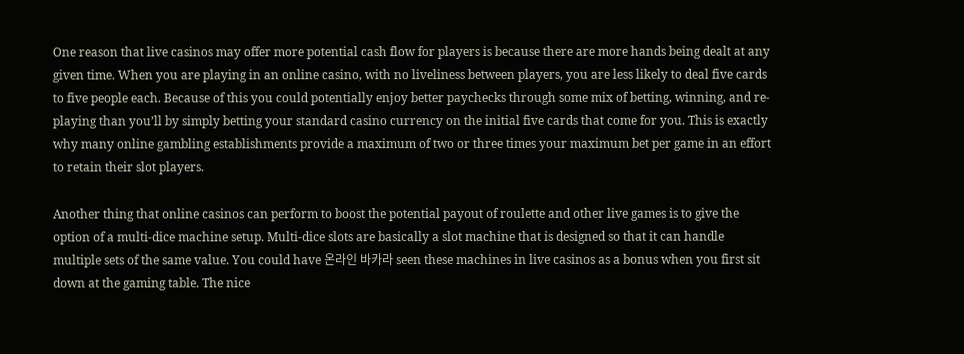One reason that live casinos may offer more potential cash flow for players is because there are more hands being dealt at any given time. When you are playing in an online casino, with no liveliness between players, you are less likely to deal five cards to five people each. Because of this you could potentially enjoy better paychecks through some mix of betting, winning, and re-playing than you’ll by simply betting your standard casino currency on the initial five cards that come for you. This is exactly why many online gambling establishments provide a maximum of two or three times your maximum bet per game in an effort to retain their slot players.

Another thing that online casinos can perform to boost the potential payout of roulette and other live games is to give the option of a multi-dice machine setup. Multi-dice slots are basically a slot machine that is designed so that it can handle multiple sets of the same value. You could have 온라인 바카라 seen these machines in live casinos as a bonus when you first sit down at the gaming table. The nice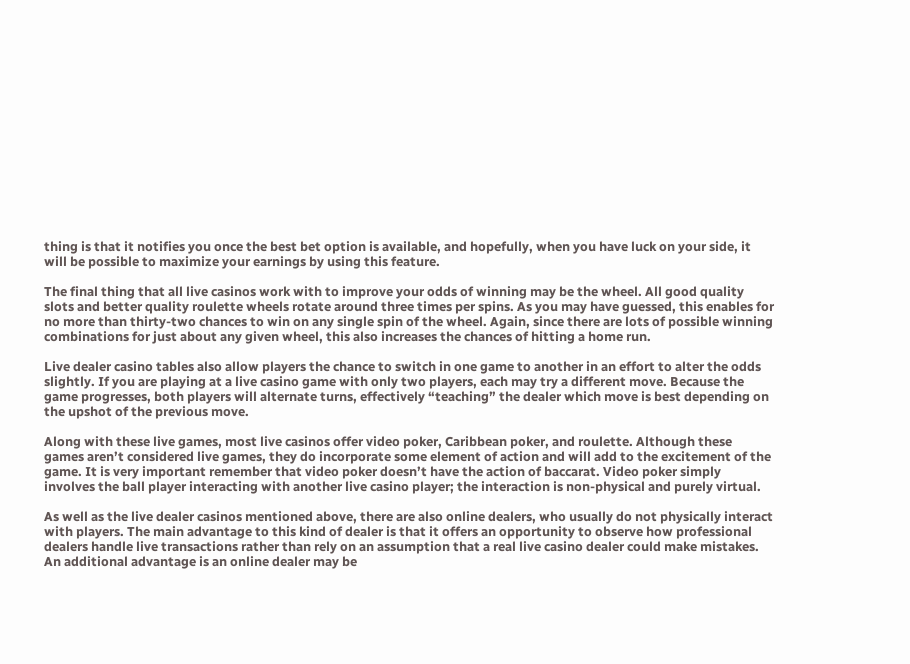thing is that it notifies you once the best bet option is available, and hopefully, when you have luck on your side, it will be possible to maximize your earnings by using this feature.

The final thing that all live casinos work with to improve your odds of winning may be the wheel. All good quality slots and better quality roulette wheels rotate around three times per spins. As you may have guessed, this enables for no more than thirty-two chances to win on any single spin of the wheel. Again, since there are lots of possible winning combinations for just about any given wheel, this also increases the chances of hitting a home run.

Live dealer casino tables also allow players the chance to switch in one game to another in an effort to alter the odds slightly. If you are playing at a live casino game with only two players, each may try a different move. Because the game progresses, both players will alternate turns, effectively “teaching” the dealer which move is best depending on the upshot of the previous move.

Along with these live games, most live casinos offer video poker, Caribbean poker, and roulette. Although these games aren’t considered live games, they do incorporate some element of action and will add to the excitement of the game. It is very important remember that video poker doesn’t have the action of baccarat. Video poker simply involves the ball player interacting with another live casino player; the interaction is non-physical and purely virtual.

As well as the live dealer casinos mentioned above, there are also online dealers, who usually do not physically interact with players. The main advantage to this kind of dealer is that it offers an opportunity to observe how professional dealers handle live transactions rather than rely on an assumption that a real live casino dealer could make mistakes. An additional advantage is an online dealer may be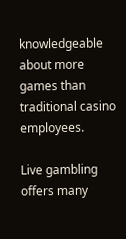knowledgeable about more games than traditional casino employees.

Live gambling offers many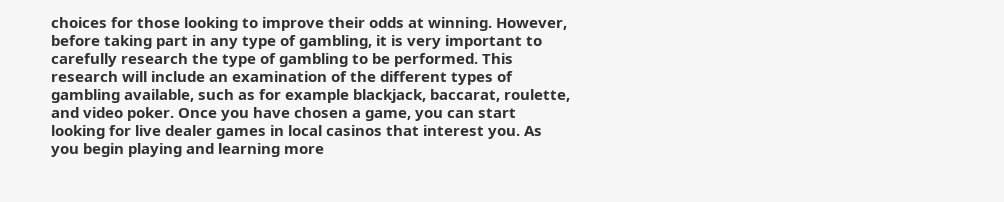choices for those looking to improve their odds at winning. However, before taking part in any type of gambling, it is very important to carefully research the type of gambling to be performed. This research will include an examination of the different types of gambling available, such as for example blackjack, baccarat, roulette, and video poker. Once you have chosen a game, you can start looking for live dealer games in local casinos that interest you. As you begin playing and learning more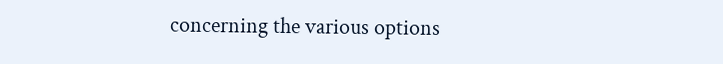concerning the various options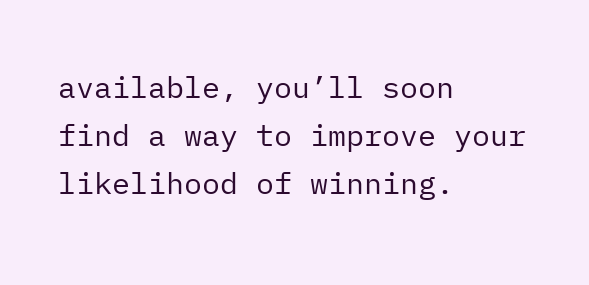available, you’ll soon find a way to improve your likelihood of winning.